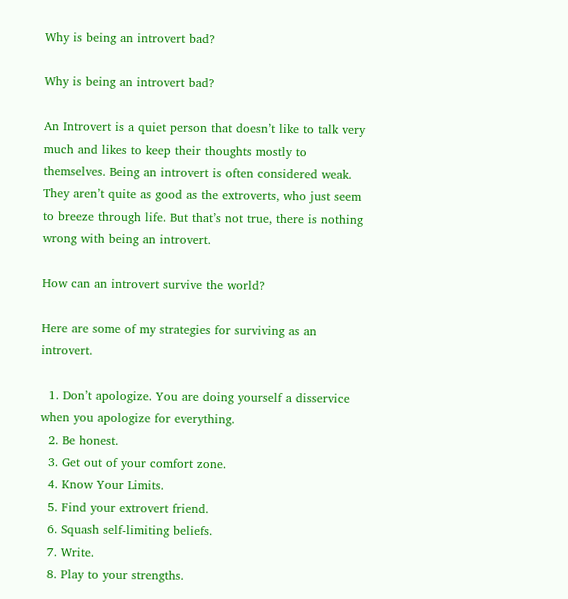Why is being an introvert bad?

Why is being an introvert bad?

An Introvert is a quiet person that doesn’t like to talk very much and likes to keep their thoughts mostly to themselves. Being an introvert is often considered weak. They aren’t quite as good as the extroverts, who just seem to breeze through life. But that’s not true, there is nothing wrong with being an introvert.

How can an introvert survive the world?

Here are some of my strategies for surviving as an introvert.

  1. Don’t apologize. You are doing yourself a disservice when you apologize for everything.
  2. Be honest.
  3. Get out of your comfort zone.
  4. Know Your Limits.
  5. Find your extrovert friend.
  6. Squash self-limiting beliefs.
  7. Write.
  8. Play to your strengths.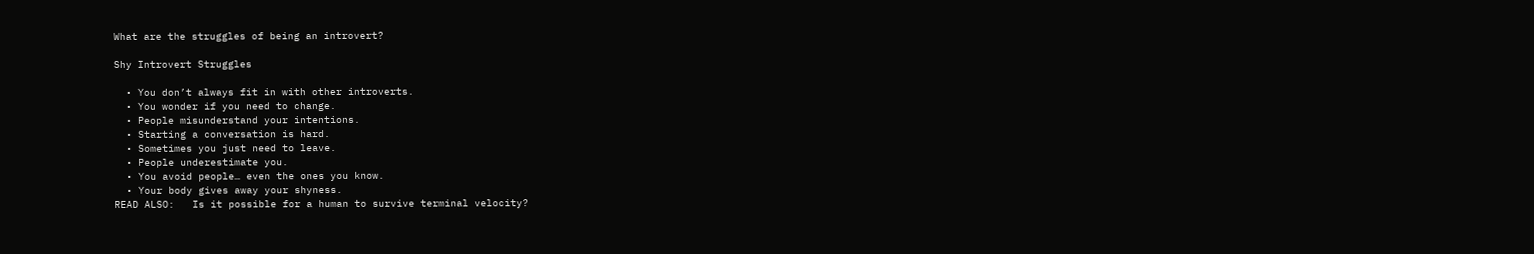What are the struggles of being an introvert?

Shy Introvert Struggles

  • You don’t always fit in with other introverts.
  • You wonder if you need to change.
  • People misunderstand your intentions.
  • Starting a conversation is hard.
  • Sometimes you just need to leave.
  • People underestimate you.
  • You avoid people… even the ones you know.
  • Your body gives away your shyness.
READ ALSO:   Is it possible for a human to survive terminal velocity?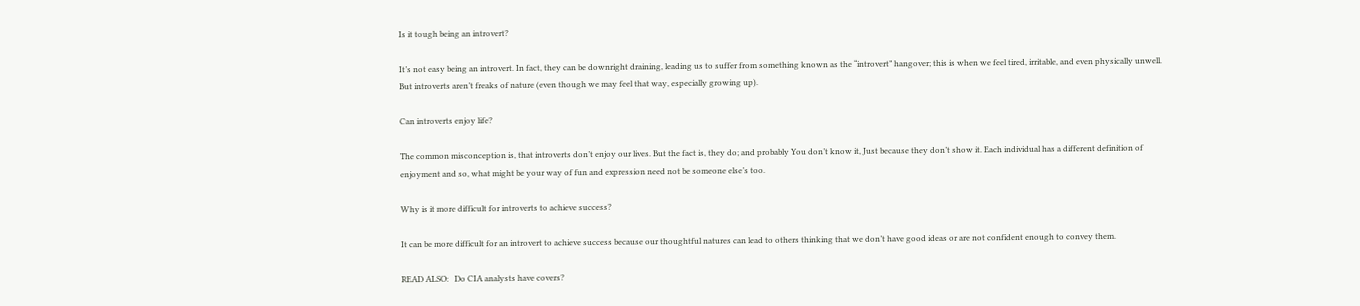Is it tough being an introvert?

It’s not easy being an introvert. In fact, they can be downright draining, leading us to suffer from something known as the “introvert” hangover; this is when we feel tired, irritable, and even physically unwell. But introverts aren’t freaks of nature (even though we may feel that way, especially growing up).

Can introverts enjoy life?

The common misconception is, that introverts don’t enjoy our lives. But the fact is, they do; and probably You don’t know it, Just because they don’t show it. Each individual has a different definition of enjoyment and so, what might be your way of fun and expression need not be someone else’s too.

Why is it more difficult for introverts to achieve success?

It can be more difficult for an introvert to achieve success because our thoughtful natures can lead to others thinking that we don’t have good ideas or are not confident enough to convey them.

READ ALSO:   Do CIA analysts have covers?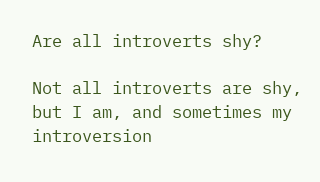Are all introverts shy?

Not all introverts are shy, but I am, and sometimes my introversion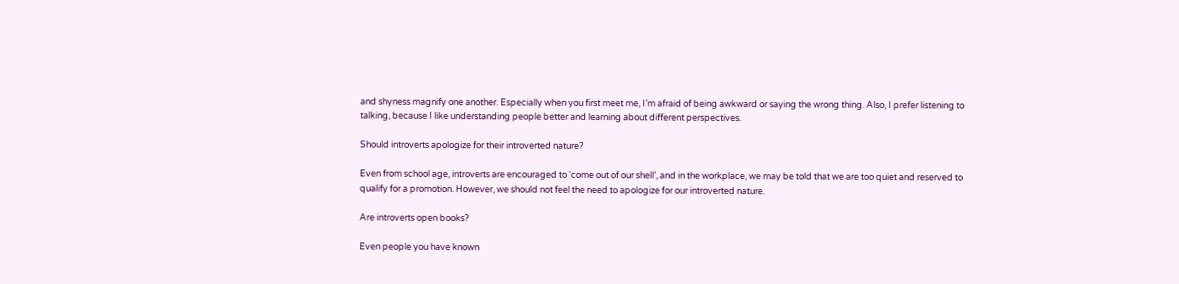and shyness magnify one another. Especially when you first meet me, I’m afraid of being awkward or saying the wrong thing. Also, I prefer listening to talking, because I like understanding people better and learning about different perspectives.

Should introverts apologize for their introverted nature?

Even from school age, introverts are encouraged to ‘come out of our shell’, and in the workplace, we may be told that we are too quiet and reserved to qualify for a promotion. However, we should not feel the need to apologize for our introverted nature.

Are introverts open books?

Even people you have known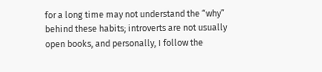for a long time may not understand the “why” behind these habits; introverts are not usually open books, and personally, I follow the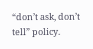“don’t ask, don’t tell” policy.